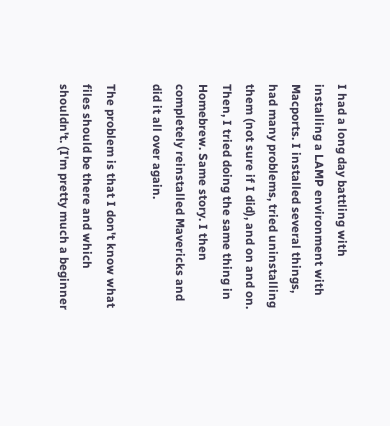I had a long day battling with installing a LAMP environment with Macports. I installed several things, had many problems, tried uninstalling them (not sure if I did), and on and on. Then, I tried doing the same thing in Homebrew. Same story. I then completely reinstalled Mavericks and did it all over again.

The problem is that I don't know what files should be there and which shouldn't. (I'm pretty much a beginner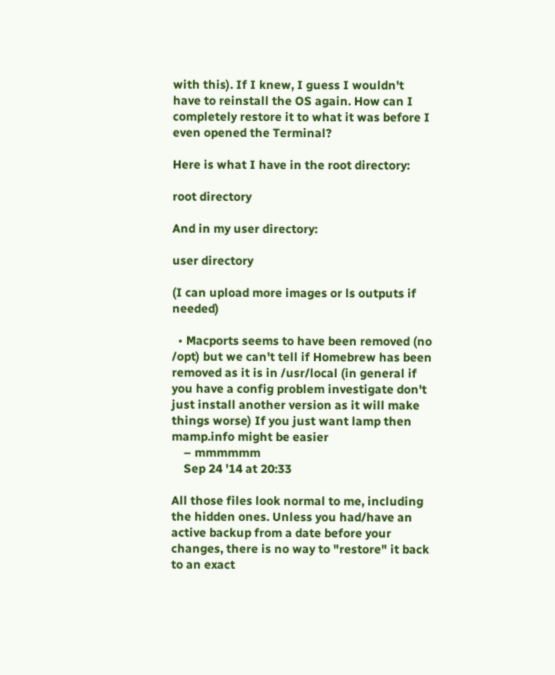with this). If I knew, I guess I wouldn't have to reinstall the OS again. How can I completely restore it to what it was before I even opened the Terminal?

Here is what I have in the root directory:

root directory

And in my user directory:

user directory

(I can upload more images or ls outputs if needed)

  • Macports seems to have been removed (no /opt) but we can't tell if Homebrew has been removed as it is in /usr/local (in general if you have a config problem investigate don't just install another version as it will make things worse) If you just want lamp then mamp.info might be easier
    – mmmmmm
    Sep 24 '14 at 20:33

All those files look normal to me, including the hidden ones. Unless you had/have an active backup from a date before your changes, there is no way to "restore" it back to an exact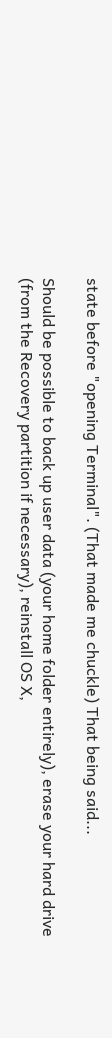state before "opening Terminal". (That made me chuckle) That being said...

Should be possible to back up user data (your home folder entirely), erase your hard drive (from the Recovery partition if necessary), reinstall OS X,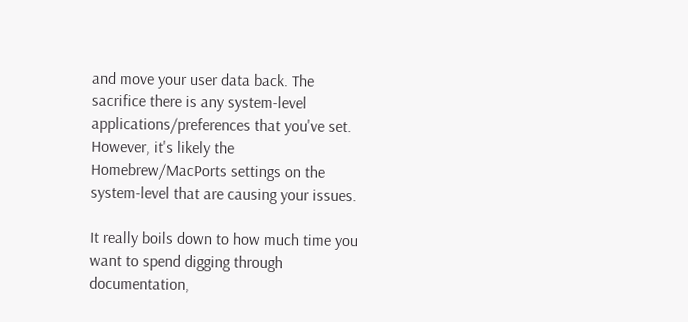and move your user data back. The sacrifice there is any system-level applications/preferences that you've set. However, it's likely the Homebrew/MacPorts settings on the system-level that are causing your issues.

It really boils down to how much time you want to spend digging through documentation,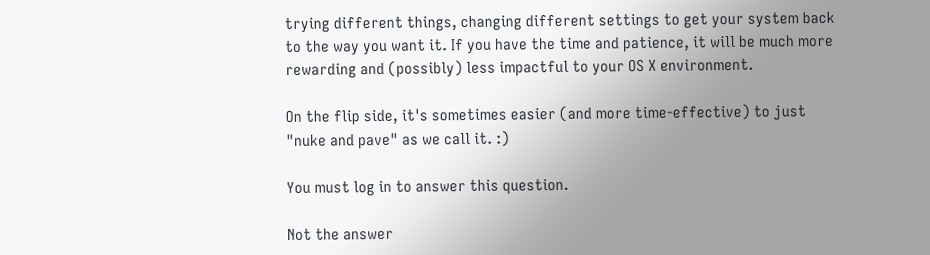trying different things, changing different settings to get your system back to the way you want it. If you have the time and patience, it will be much more rewarding and (possibly) less impactful to your OS X environment.

On the flip side, it's sometimes easier (and more time-effective) to just "nuke and pave" as we call it. :)

You must log in to answer this question.

Not the answer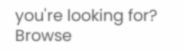you're looking for? Browse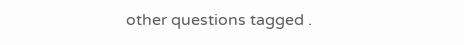other questions tagged .